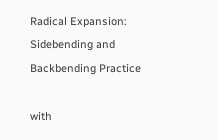Radical Expansion: Sidebending and Backbending Practice

with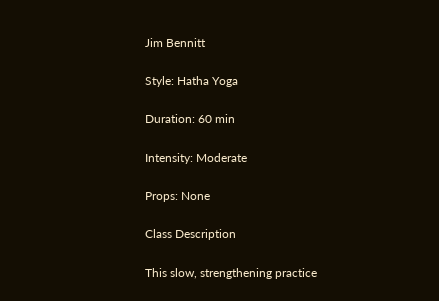Jim Bennitt

Style: Hatha Yoga

Duration: 60 min

Intensity: Moderate

Props: None

Class Description

This slow, strengthening practice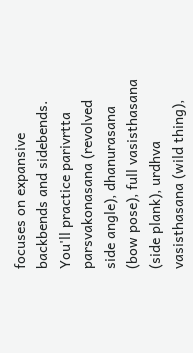focuses on expansive backbends and sidebends. You'll practice parivrtta parsvakonasana (revolved side angle), dhanurasana (bow pose), full vasisthasana (side plank), urdhva vasisthasana (wild thing),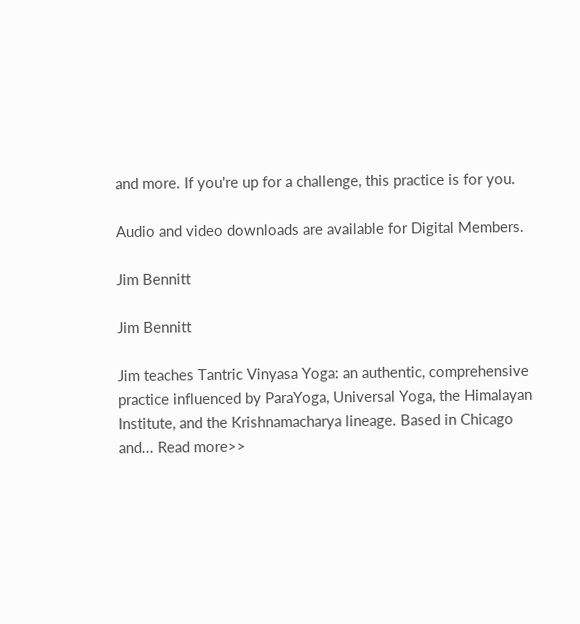and more. If you're up for a challenge, this practice is for you.

Audio and video downloads are available for Digital Members.

Jim Bennitt

Jim Bennitt

Jim teaches Tantric Vinyasa Yoga: an authentic, comprehensive practice influenced by ParaYoga, Universal Yoga, the Himalayan Institute, and the Krishnamacharya lineage. Based in Chicago and... Read more>>